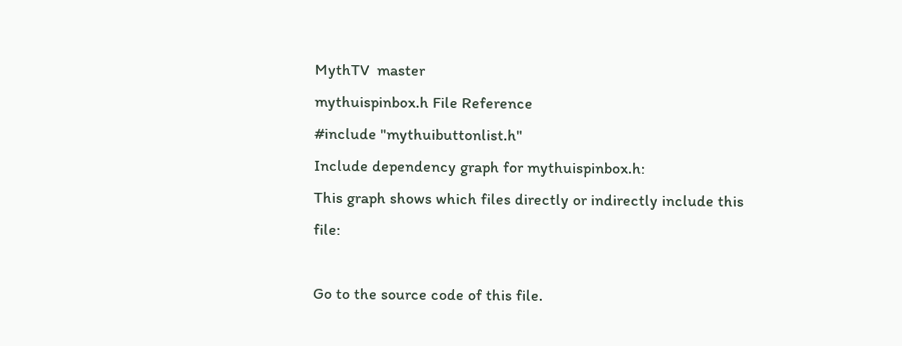MythTV  master
mythuispinbox.h File Reference
#include "mythuibuttonlist.h"
Include dependency graph for mythuispinbox.h:
This graph shows which files directly or indirectly include this file:

Go to the source code of this file.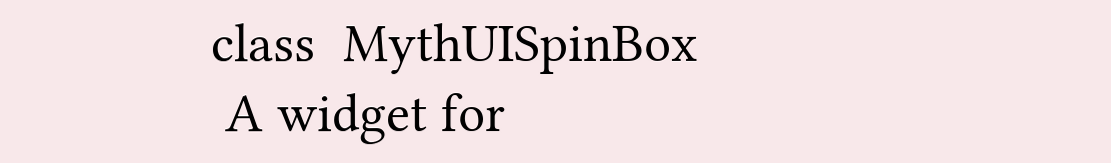class  MythUISpinBox
 A widget for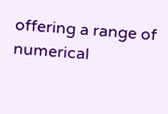offering a range of numerical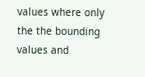values where only the the bounding values and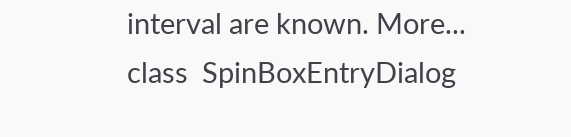interval are known. More...
class  SpinBoxEntryDialog